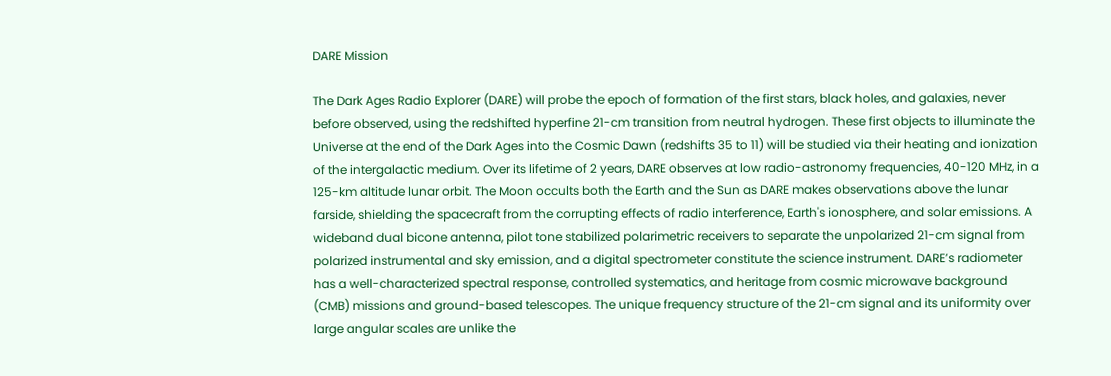DARE Mission

The Dark Ages Radio Explorer (DARE) will probe the epoch of formation of the first stars, black holes, and galaxies, never before observed, using the redshifted hyperfine 21-cm transition from neutral hydrogen. These first objects to illuminate the Universe at the end of the Dark Ages into the Cosmic Dawn (redshifts 35 to 11) will be studied via their heating and ionization of the intergalactic medium. Over its lifetime of 2 years, DARE observes at low radio-astronomy frequencies, 40-120 MHz, in a 125-km altitude lunar orbit. The Moon occults both the Earth and the Sun as DARE makes observations above the lunar farside, shielding the spacecraft from the corrupting effects of radio interference, Earth's ionosphere, and solar emissions. A wideband dual bicone antenna, pilot tone stabilized polarimetric receivers to separate the unpolarized 21-cm signal from polarized instrumental and sky emission, and a digital spectrometer constitute the science instrument. DARE’s radiometer has a well-characterized spectral response, controlled systematics, and heritage from cosmic microwave background (CMB) missions and ground-based telescopes. The unique frequency structure of the 21-cm signal and its uniformity over large angular scales are unlike the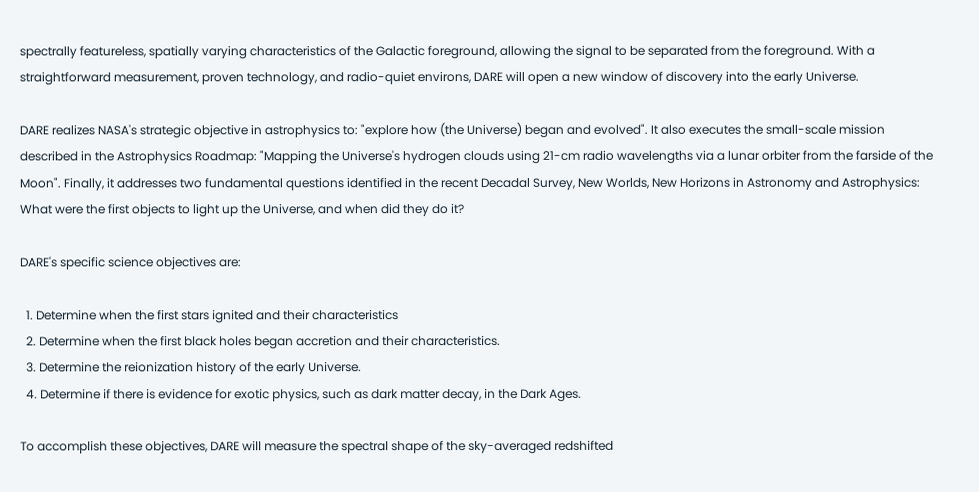spectrally featureless, spatially varying characteristics of the Galactic foreground, allowing the signal to be separated from the foreground. With a straightforward measurement, proven technology, and radio-quiet environs, DARE will open a new window of discovery into the early Universe.

DARE realizes NASA's strategic objective in astrophysics to: "explore how (the Universe) began and evolved". It also executes the small-scale mission described in the Astrophysics Roadmap: "Mapping the Universe's hydrogen clouds using 21-cm radio wavelengths via a lunar orbiter from the farside of the Moon". Finally, it addresses two fundamental questions identified in the recent Decadal Survey, New Worlds, New Horizons in Astronomy and Astrophysics: What were the first objects to light up the Universe, and when did they do it?

DARE's specific science objectives are:

  1. Determine when the first stars ignited and their characteristics
  2. Determine when the first black holes began accretion and their characteristics.
  3. Determine the reionization history of the early Universe.
  4. Determine if there is evidence for exotic physics, such as dark matter decay, in the Dark Ages.

To accomplish these objectives, DARE will measure the spectral shape of the sky-averaged redshifted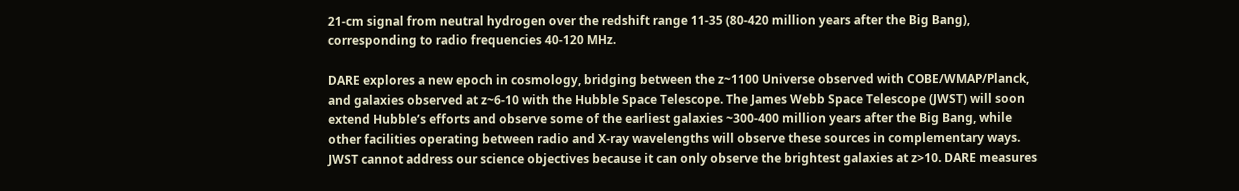21-cm signal from neutral hydrogen over the redshift range 11-35 (80-420 million years after the Big Bang), corresponding to radio frequencies 40-120 MHz.

DARE explores a new epoch in cosmology, bridging between the z~1100 Universe observed with COBE/WMAP/Planck, and galaxies observed at z~6-10 with the Hubble Space Telescope. The James Webb Space Telescope (JWST) will soon extend Hubble’s efforts and observe some of the earliest galaxies ~300-400 million years after the Big Bang, while other facilities operating between radio and X-ray wavelengths will observe these sources in complementary ways. JWST cannot address our science objectives because it can only observe the brightest galaxies at z>10. DARE measures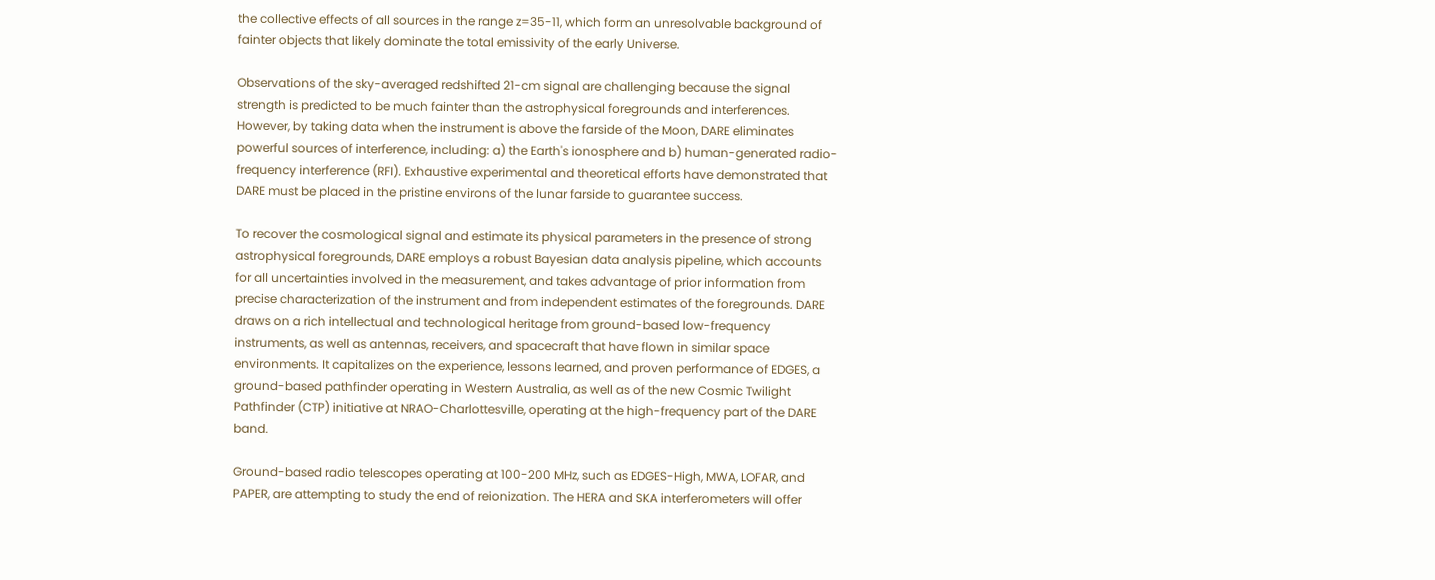the collective effects of all sources in the range z=35-11, which form an unresolvable background of fainter objects that likely dominate the total emissivity of the early Universe.

Observations of the sky-averaged redshifted 21-cm signal are challenging because the signal strength is predicted to be much fainter than the astrophysical foregrounds and interferences. However, by taking data when the instrument is above the farside of the Moon, DARE eliminates powerful sources of interference, including: a) the Earth's ionosphere and b) human-generated radio-frequency interference (RFI). Exhaustive experimental and theoretical efforts have demonstrated that DARE must be placed in the pristine environs of the lunar farside to guarantee success.

To recover the cosmological signal and estimate its physical parameters in the presence of strong astrophysical foregrounds, DARE employs a robust Bayesian data analysis pipeline, which accounts for all uncertainties involved in the measurement, and takes advantage of prior information from precise characterization of the instrument and from independent estimates of the foregrounds. DARE draws on a rich intellectual and technological heritage from ground-based low-frequency instruments, as well as antennas, receivers, and spacecraft that have flown in similar space environments. It capitalizes on the experience, lessons learned, and proven performance of EDGES, a ground-based pathfinder operating in Western Australia, as well as of the new Cosmic Twilight Pathfinder (CTP) initiative at NRAO-Charlottesville, operating at the high-frequency part of the DARE band.

Ground-based radio telescopes operating at 100-200 MHz, such as EDGES-High, MWA, LOFAR, and PAPER, are attempting to study the end of reionization. The HERA and SKA interferometers will offer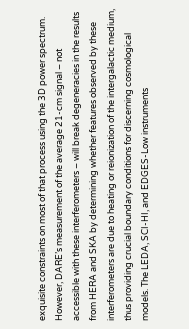exquisite constraints on most of that process using the 3D power spectrum. However, DARE’s measurement of the average 21-cm signal – not accessible with these interferometers – will break degeneracies in the results from HERA and SKA by determining whether features observed by these interferometers are due to heating or reionization of the intergalactic medium, thus providing crucial boundary conditions for discerning cosmological models. The LEDA, SCI-HI, and EDGES-Low instruments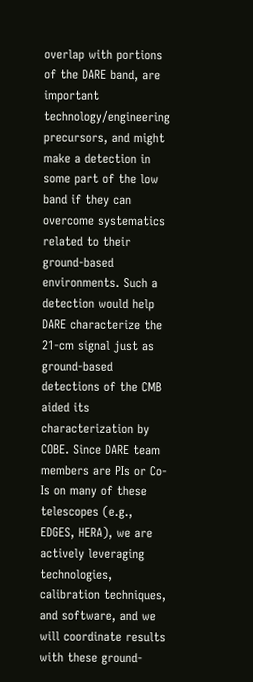overlap with portions of the DARE band, are important technology/engineering precursors, and might make a detection in some part of the low band if they can overcome systematics related to their ground-based environments. Such a detection would help DARE characterize the 21-cm signal just as ground-based detections of the CMB aided its characterization by COBE. Since DARE team members are PIs or Co-Is on many of these telescopes (e.g., EDGES, HERA), we are actively leveraging technologies, calibration techniques, and software, and we will coordinate results with these ground-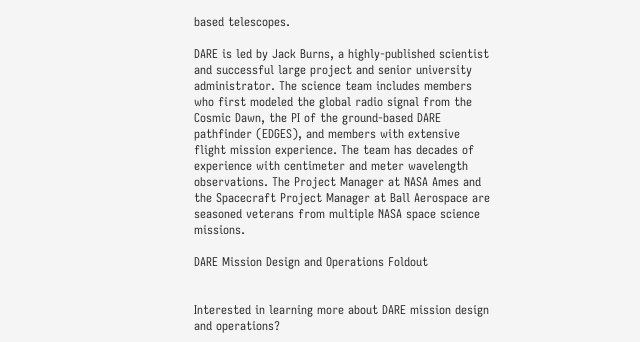based telescopes.

DARE is led by Jack Burns, a highly-published scientist and successful large project and senior university administrator. The science team includes members who first modeled the global radio signal from the Cosmic Dawn, the PI of the ground-based DARE pathfinder (EDGES), and members with extensive flight mission experience. The team has decades of experience with centimeter and meter wavelength observations. The Project Manager at NASA Ames and the Spacecraft Project Manager at Ball Aerospace are seasoned veterans from multiple NASA space science missions.

DARE Mission Design and Operations Foldout


Interested in learning more about DARE mission design and operations?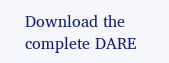Download the complete DARE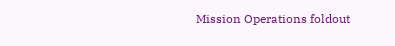Mission Operations foldout